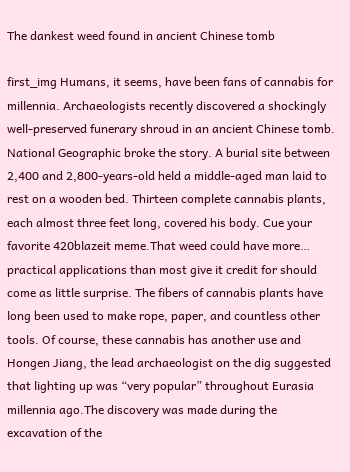The dankest weed found in ancient Chinese tomb

first_img Humans, it seems, have been fans of cannabis for millennia. Archaeologists recently discovered a shockingly well-preserved funerary shroud in an ancient Chinese tomb. National Geographic broke the story. A burial site between 2,400 and 2,800-years-old held a middle-aged man laid to rest on a wooden bed. Thirteen complete cannabis plants, each almost three feet long, covered his body. Cue your favorite 420blazeit meme.That weed could have more… practical applications than most give it credit for should come as little surprise. The fibers of cannabis plants have long been used to make rope, paper, and countless other tools. Of course, these cannabis has another use and Hongen Jiang, the lead archaeologist on the dig suggested that lighting up was “very popular” throughout Eurasia millennia ago.The discovery was made during the excavation of the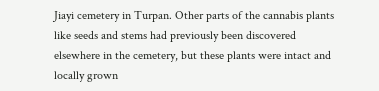Jiayi cemetery in Turpan. Other parts of the cannabis plants like seeds and stems had previously been discovered elsewhere in the cemetery, but these plants were intact and locally grown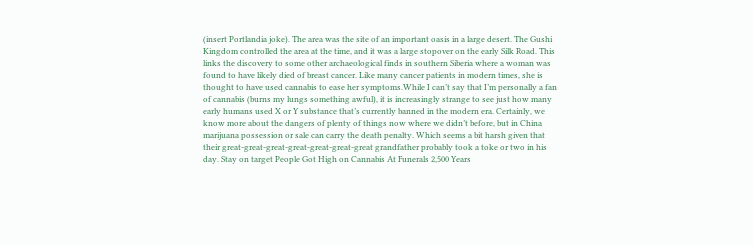(insert Portlandia joke). The area was the site of an important oasis in a large desert. The Gushi Kingdom controlled the area at the time, and it was a large stopover on the early Silk Road. This links the discovery to some other archaeological finds in southern Siberia where a woman was found to have likely died of breast cancer. Like many cancer patients in modern times, she is thought to have used cannabis to ease her symptoms.While I can’t say that I’m personally a fan of cannabis (burns my lungs something awful), it is increasingly strange to see just how many early humans used X or Y substance that’s currently banned in the modern era. Certainly, we know more about the dangers of plenty of things now where we didn’t before, but in China marijuana possession or sale can carry the death penalty. Which seems a bit harsh given that their great-great-great-great-great-great-great grandfather probably took a toke or two in his day. Stay on target People Got High on Cannabis At Funerals 2,500 Years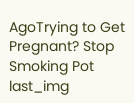AgoTrying to Get Pregnant? Stop Smoking Pot last_img